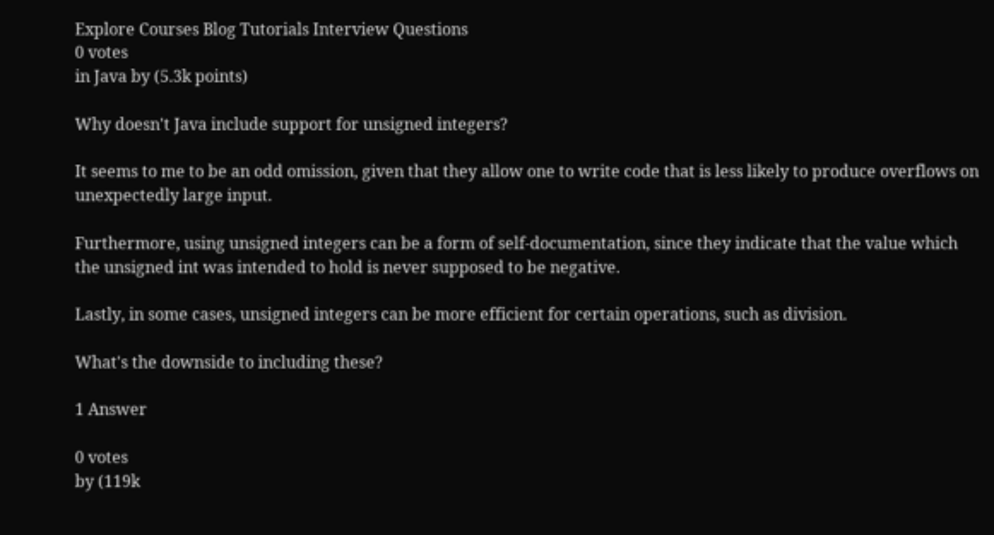Explore Courses Blog Tutorials Interview Questions
0 votes
in Java by (5.3k points)

Why doesn't Java include support for unsigned integers?

It seems to me to be an odd omission, given that they allow one to write code that is less likely to produce overflows on unexpectedly large input.

Furthermore, using unsigned integers can be a form of self-documentation, since they indicate that the value which the unsigned int was intended to hold is never supposed to be negative.

Lastly, in some cases, unsigned integers can be more efficient for certain operations, such as division.

What's the downside to including these?

1 Answer

0 votes
by (119k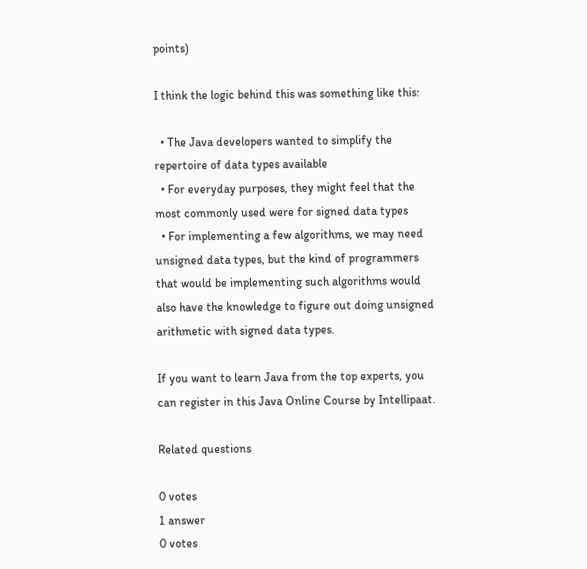points)

I think the logic behind this was something like this:

  • The Java developers wanted to simplify the repertoire of data types available
  • For everyday purposes, they might feel that the most commonly used were for signed data types
  • For implementing a few algorithms, we may need unsigned data types, but the kind of programmers that would be implementing such algorithms would also have the knowledge to figure out doing unsigned arithmetic with signed data types.

If you want to learn Java from the top experts, you can register in this Java Online Course by Intellipaat.

Related questions

0 votes
1 answer
0 votes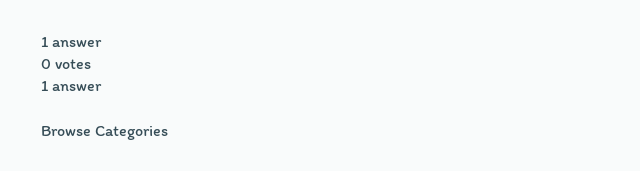1 answer
0 votes
1 answer

Browse Categories